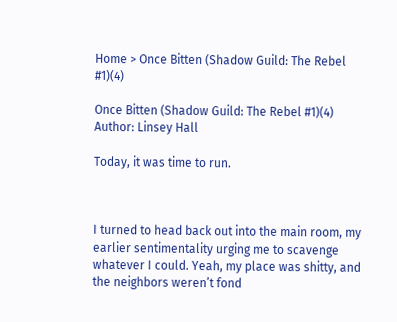Home > Once Bitten (Shadow Guild: The Rebel #1)(4)

Once Bitten (Shadow Guild: The Rebel #1)(4)
Author: Linsey Hall

Today, it was time to run.



I turned to head back out into the main room, my earlier sentimentality urging me to scavenge whatever I could. Yeah, my place was shitty, and the neighbors weren’t fond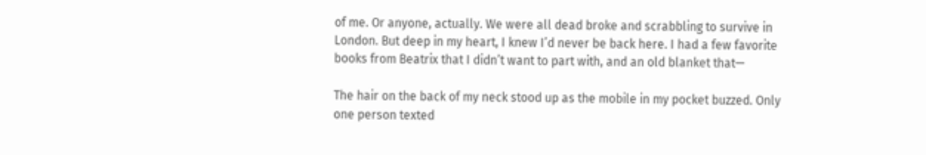of me. Or anyone, actually. We were all dead broke and scrabbling to survive in London. But deep in my heart, I knew I’d never be back here. I had a few favorite books from Beatrix that I didn’t want to part with, and an old blanket that—

The hair on the back of my neck stood up as the mobile in my pocket buzzed. Only one person texted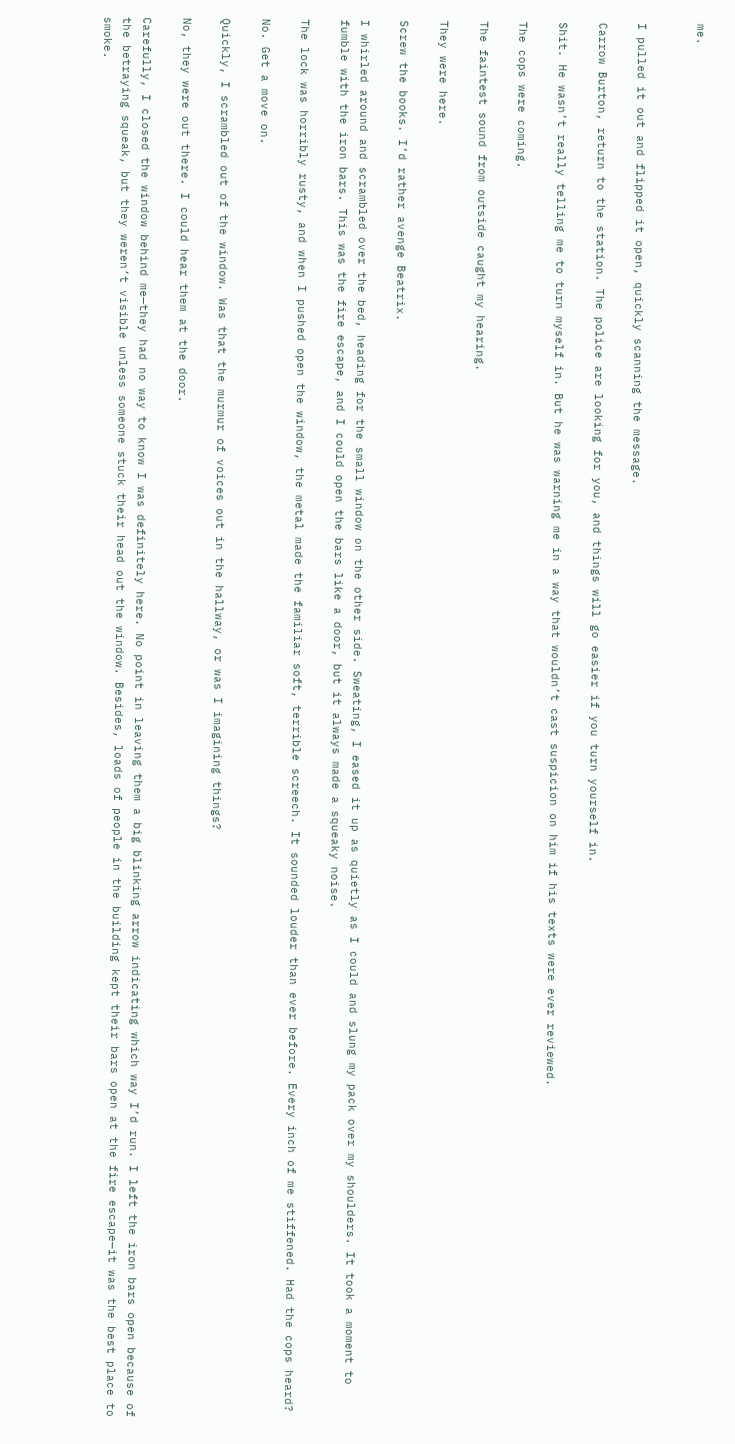me.


I pulled it out and flipped it open, quickly scanning the message.

Carrow Burton, return to the station. The police are looking for you, and things will go easier if you turn yourself in.

Shit. He wasn’t really telling me to turn myself in. But he was warning me in a way that wouldn’t cast suspicion on him if his texts were ever reviewed.

The cops were coming.

The faintest sound from outside caught my hearing.

They were here.

Screw the books. I’d rather avenge Beatrix.

I whirled around and scrambled over the bed, heading for the small window on the other side. Sweating, I eased it up as quietly as I could and slung my pack over my shoulders. It took a moment to fumble with the iron bars. This was the fire escape, and I could open the bars like a door, but it always made a squeaky noise.

The lock was horribly rusty, and when I pushed open the window, the metal made the familiar soft, terrible screech. It sounded louder than ever before. Every inch of me stiffened. Had the cops heard?

No. Get a move on.

Quickly, I scrambled out of the window. Was that the murmur of voices out in the hallway, or was I imagining things?

No, they were out there. I could hear them at the door.

Carefully, I closed the window behind me—they had no way to know I was definitely here. No point in leaving them a big blinking arrow indicating which way I’d run. I left the iron bars open because of the betraying squeak, but they weren’t visible unless someone stuck their head out the window. Besides, loads of people in the building kept their bars open at the fire escape—it was the best place to smoke.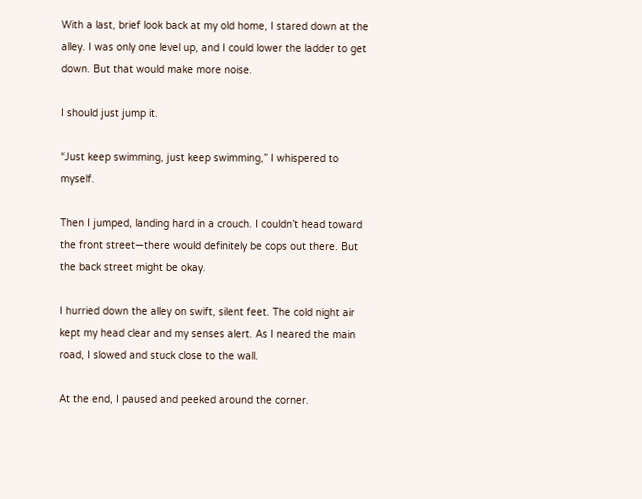With a last, brief look back at my old home, I stared down at the alley. I was only one level up, and I could lower the ladder to get down. But that would make more noise.

I should just jump it.

“Just keep swimming, just keep swimming,” I whispered to myself.

Then I jumped, landing hard in a crouch. I couldn’t head toward the front street—there would definitely be cops out there. But the back street might be okay.

I hurried down the alley on swift, silent feet. The cold night air kept my head clear and my senses alert. As I neared the main road, I slowed and stuck close to the wall.

At the end, I paused and peeked around the corner.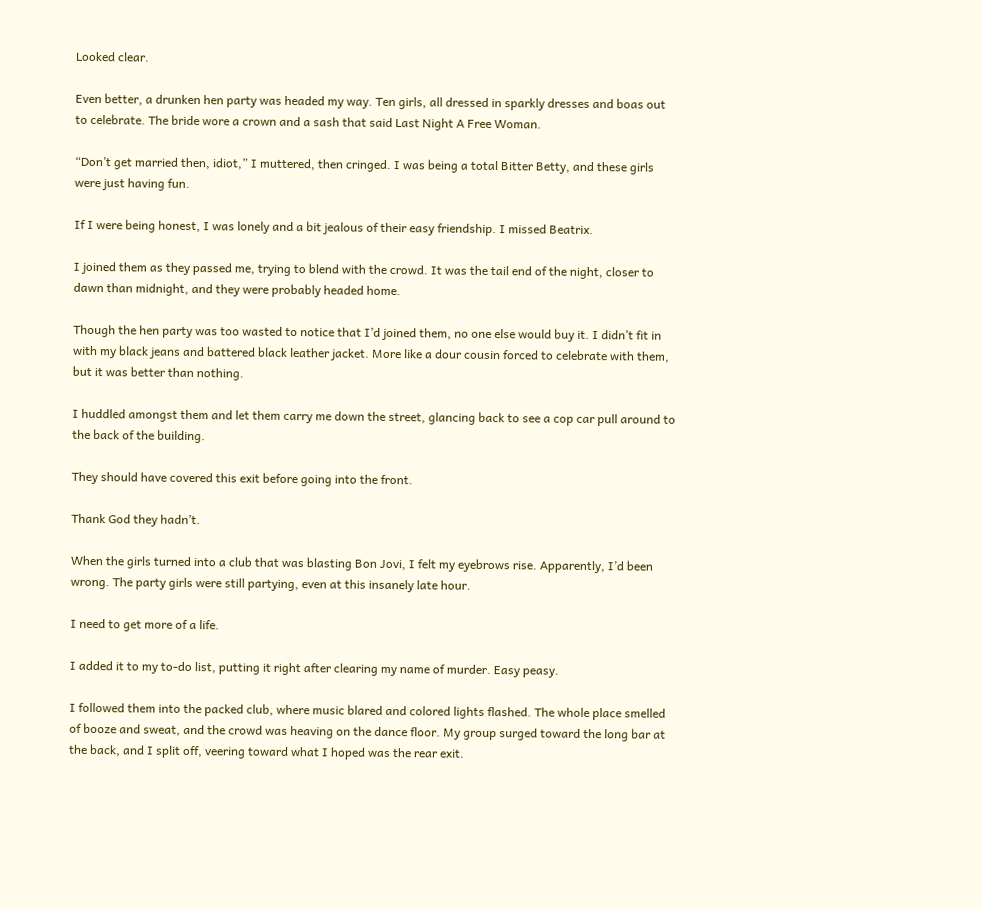Looked clear.

Even better, a drunken hen party was headed my way. Ten girls, all dressed in sparkly dresses and boas out to celebrate. The bride wore a crown and a sash that said Last Night A Free Woman.

“Don’t get married then, idiot,” I muttered, then cringed. I was being a total Bitter Betty, and these girls were just having fun.

If I were being honest, I was lonely and a bit jealous of their easy friendship. I missed Beatrix.

I joined them as they passed me, trying to blend with the crowd. It was the tail end of the night, closer to dawn than midnight, and they were probably headed home.

Though the hen party was too wasted to notice that I’d joined them, no one else would buy it. I didn’t fit in with my black jeans and battered black leather jacket. More like a dour cousin forced to celebrate with them, but it was better than nothing.

I huddled amongst them and let them carry me down the street, glancing back to see a cop car pull around to the back of the building.

They should have covered this exit before going into the front.

Thank God they hadn’t.

When the girls turned into a club that was blasting Bon Jovi, I felt my eyebrows rise. Apparently, I’d been wrong. The party girls were still partying, even at this insanely late hour.

I need to get more of a life.

I added it to my to-do list, putting it right after clearing my name of murder. Easy peasy.

I followed them into the packed club, where music blared and colored lights flashed. The whole place smelled of booze and sweat, and the crowd was heaving on the dance floor. My group surged toward the long bar at the back, and I split off, veering toward what I hoped was the rear exit.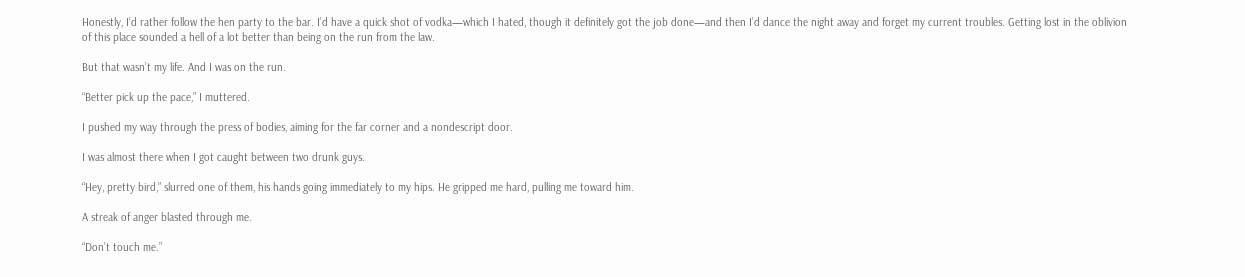Honestly, I’d rather follow the hen party to the bar. I’d have a quick shot of vodka—which I hated, though it definitely got the job done—and then I’d dance the night away and forget my current troubles. Getting lost in the oblivion of this place sounded a hell of a lot better than being on the run from the law.

But that wasn’t my life. And I was on the run.

“Better pick up the pace,” I muttered.

I pushed my way through the press of bodies, aiming for the far corner and a nondescript door.

I was almost there when I got caught between two drunk guys.

“Hey, pretty bird,” slurred one of them, his hands going immediately to my hips. He gripped me hard, pulling me toward him.

A streak of anger blasted through me.

“Don’t touch me.”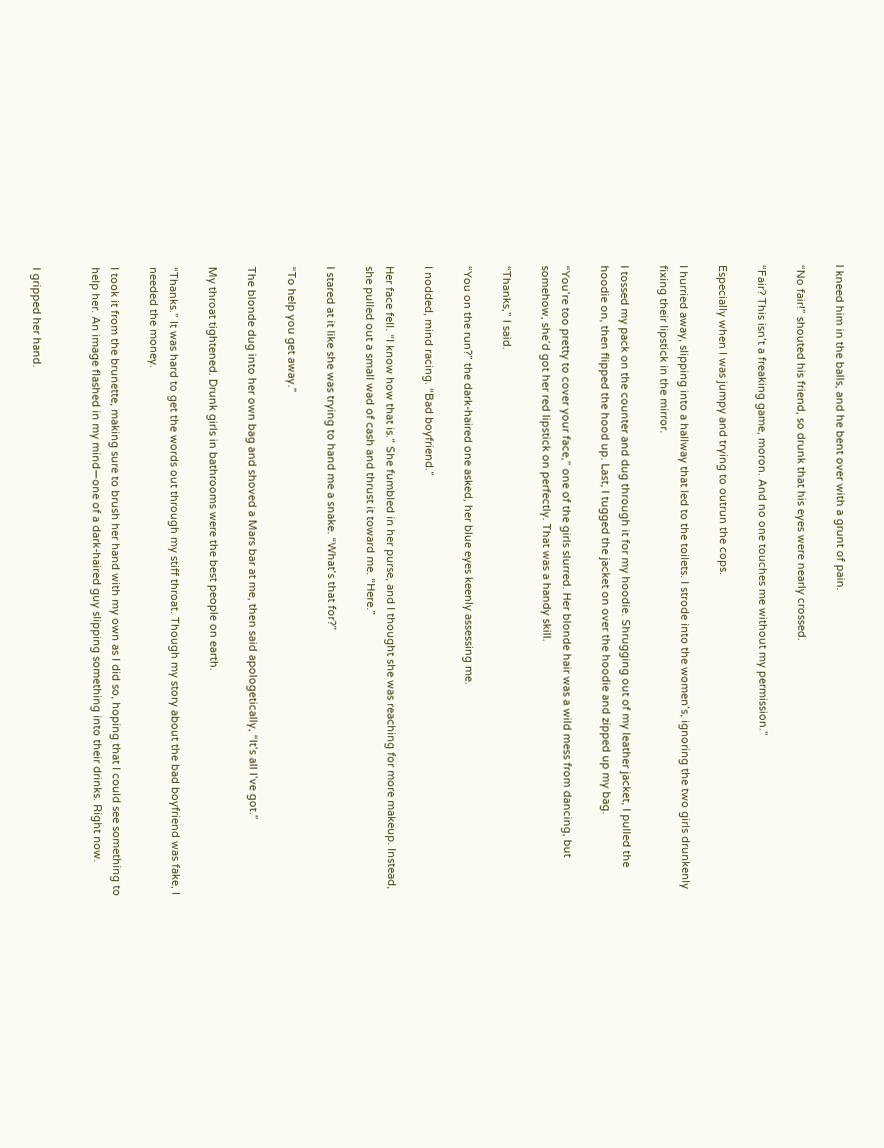I kneed him in the balls, and he bent over with a grunt of pain.

“No fair!” shouted his friend, so drunk that his eyes were nearly crossed.

“Fair? This isn’t a freaking game, moron. And no one touches me without my permission.”

Especially when I was jumpy and trying to outrun the cops.

I hurried away, slipping into a hallway that led to the toilets. I strode into the women’s, ignoring the two girls drunkenly fixing their lipstick in the mirror.

I tossed my pack on the counter and dug through it for my hoodie. Shrugging out of my leather jacket, I pulled the hoodie on, then flipped the hood up. Last, I tugged the jacket on over the hoodie and zipped up my bag.

“You’re too pretty to cover your face,” one of the girls slurred. Her blonde hair was a wild mess from dancing, but somehow, she’d got her red lipstick on perfectly. That was a handy skill.

“Thanks,” I said.

“You on the run?” the dark-haired one asked, her blue eyes keenly assessing me.

I nodded, mind racing. “Bad boyfriend.”

Her face fell. “I know how that is.” She fumbled in her purse, and I thought she was reaching for more makeup. Instead, she pulled out a small wad of cash and thrust it toward me. “Here.”

I stared at it like she was trying to hand me a snake. “What’s that for?”

“To help you get away.”

The blonde dug into her own bag and shoved a Mars bar at me, then said apologetically, “It’s all I’ve got.”

My throat tightened. Drunk girls in bathrooms were the best people on earth.

“Thanks.” It was hard to get the words out through my stiff throat. Though my story about the bad boyfriend was fake, I needed the money.

I took it from the brunette, making sure to brush her hand with my own as I did so, hoping that I could see something to help her. An image flashed in my mind—one of a dark-haired guy slipping something into their drinks. Right now.


I gripped her hand.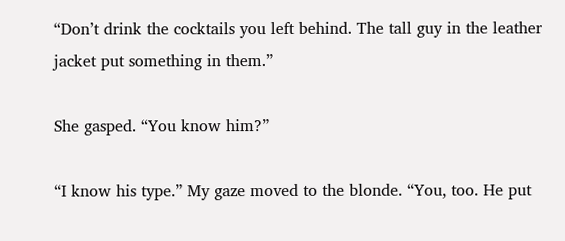“Don’t drink the cocktails you left behind. The tall guy in the leather jacket put something in them.”

She gasped. “You know him?”

“I know his type.” My gaze moved to the blonde. “You, too. He put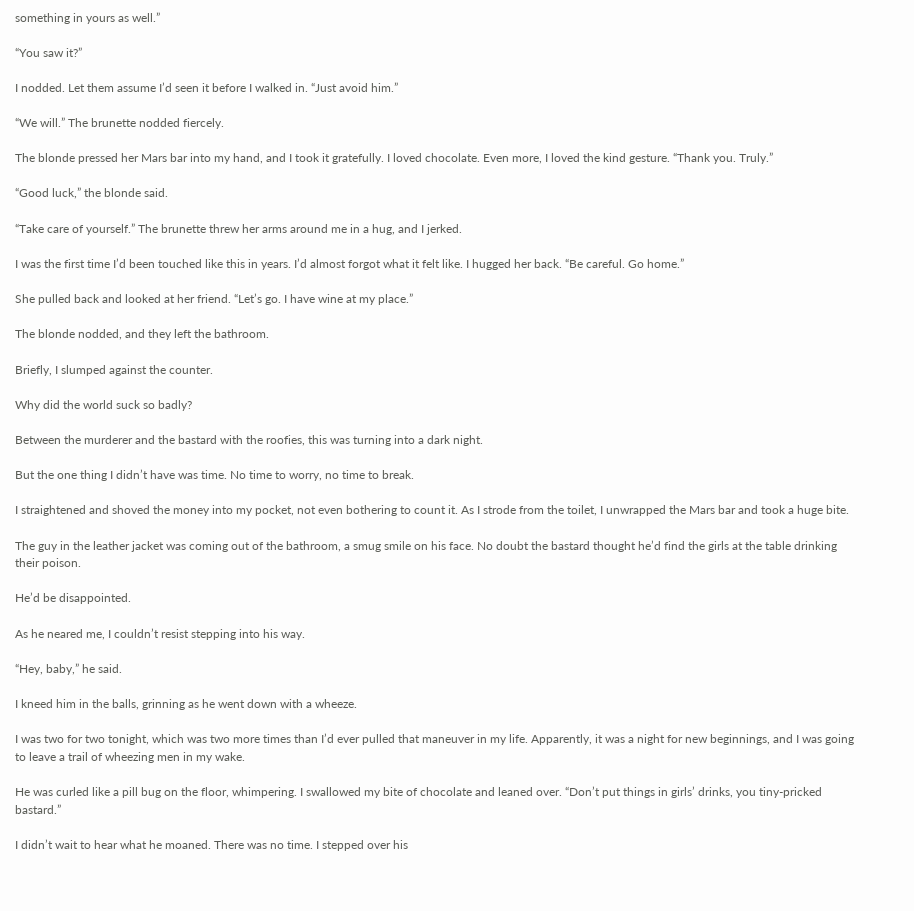something in yours as well.”

“You saw it?”

I nodded. Let them assume I’d seen it before I walked in. “Just avoid him.”

“We will.” The brunette nodded fiercely.

The blonde pressed her Mars bar into my hand, and I took it gratefully. I loved chocolate. Even more, I loved the kind gesture. “Thank you. Truly.”

“Good luck,” the blonde said.

“Take care of yourself.” The brunette threw her arms around me in a hug, and I jerked.

I was the first time I’d been touched like this in years. I’d almost forgot what it felt like. I hugged her back. “Be careful. Go home.”

She pulled back and looked at her friend. “Let’s go. I have wine at my place.”

The blonde nodded, and they left the bathroom.

Briefly, I slumped against the counter.

Why did the world suck so badly?

Between the murderer and the bastard with the roofies, this was turning into a dark night.

But the one thing I didn’t have was time. No time to worry, no time to break.

I straightened and shoved the money into my pocket, not even bothering to count it. As I strode from the toilet, I unwrapped the Mars bar and took a huge bite.

The guy in the leather jacket was coming out of the bathroom, a smug smile on his face. No doubt the bastard thought he’d find the girls at the table drinking their poison.

He’d be disappointed.

As he neared me, I couldn’t resist stepping into his way.

“Hey, baby,” he said.

I kneed him in the balls, grinning as he went down with a wheeze.

I was two for two tonight, which was two more times than I’d ever pulled that maneuver in my life. Apparently, it was a night for new beginnings, and I was going to leave a trail of wheezing men in my wake.

He was curled like a pill bug on the floor, whimpering. I swallowed my bite of chocolate and leaned over. “Don’t put things in girls’ drinks, you tiny-pricked bastard.”

I didn’t wait to hear what he moaned. There was no time. I stepped over his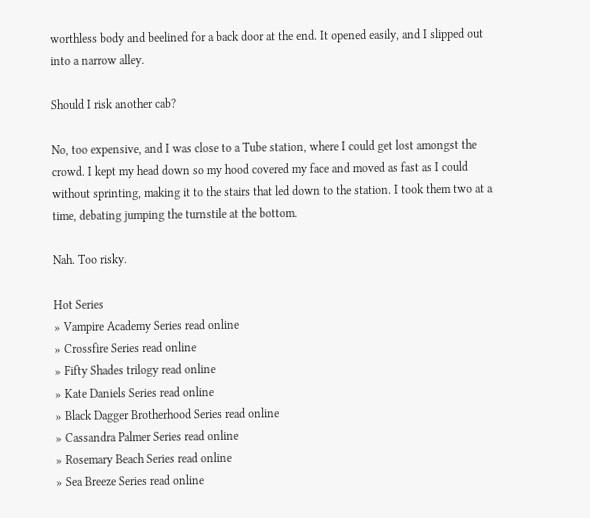worthless body and beelined for a back door at the end. It opened easily, and I slipped out into a narrow alley.

Should I risk another cab?

No, too expensive, and I was close to a Tube station, where I could get lost amongst the crowd. I kept my head down so my hood covered my face and moved as fast as I could without sprinting, making it to the stairs that led down to the station. I took them two at a time, debating jumping the turnstile at the bottom.

Nah. Too risky.

Hot Series
» Vampire Academy Series read online
» Crossfire Series read online
» Fifty Shades trilogy read online
» Kate Daniels Series read online
» Black Dagger Brotherhood Series read online
» Cassandra Palmer Series read online
» Rosemary Beach Series read online
» Sea Breeze Series read online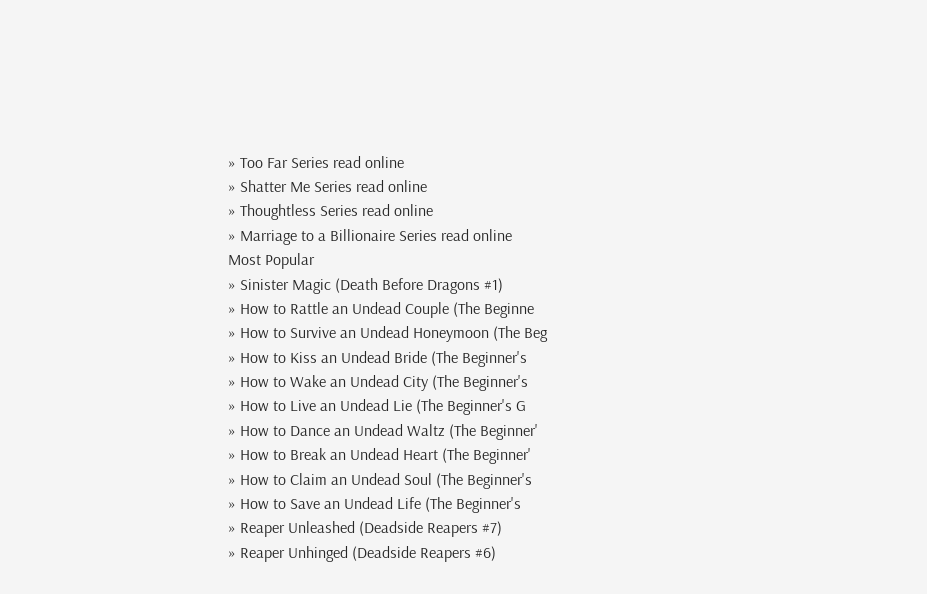» Too Far Series read online
» Shatter Me Series read online
» Thoughtless Series read online
» Marriage to a Billionaire Series read online
Most Popular
» Sinister Magic (Death Before Dragons #1)
» How to Rattle an Undead Couple (The Beginne
» How to Survive an Undead Honeymoon (The Beg
» How to Kiss an Undead Bride (The Beginner's
» How to Wake an Undead City (The Beginner's
» How to Live an Undead Lie (The Beginner's G
» How to Dance an Undead Waltz (The Beginner'
» How to Break an Undead Heart (The Beginner'
» How to Claim an Undead Soul (The Beginner's
» How to Save an Undead Life (The Beginner's
» Reaper Unleashed (Deadside Reapers #7)
» Reaper Unhinged (Deadside Reapers #6)